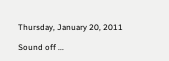Thursday, January 20, 2011

Sound off ...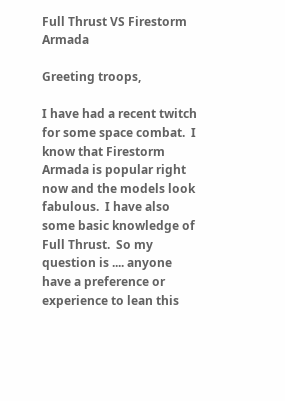Full Thrust VS Firestorm Armada

Greeting troops,

I have had a recent twitch for some space combat.  I know that Firestorm Armada is popular right now and the models look fabulous.  I have also some basic knowledge of Full Thrust.  So my question is .... anyone have a preference or experience to lean this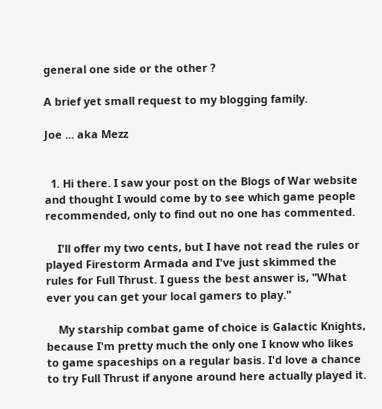general one side or the other ?

A brief yet small request to my blogging family.

Joe ... aka Mezz


  1. Hi there. I saw your post on the Blogs of War website and thought I would come by to see which game people recommended, only to find out no one has commented.

    I'll offer my two cents, but I have not read the rules or played Firestorm Armada and I've just skimmed the rules for Full Thrust. I guess the best answer is, "What ever you can get your local gamers to play."

    My starship combat game of choice is Galactic Knights, because I'm pretty much the only one I know who likes to game spaceships on a regular basis. I'd love a chance to try Full Thrust if anyone around here actually played it.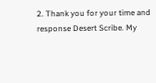2. Thank you for your time and response Desert Scribe. My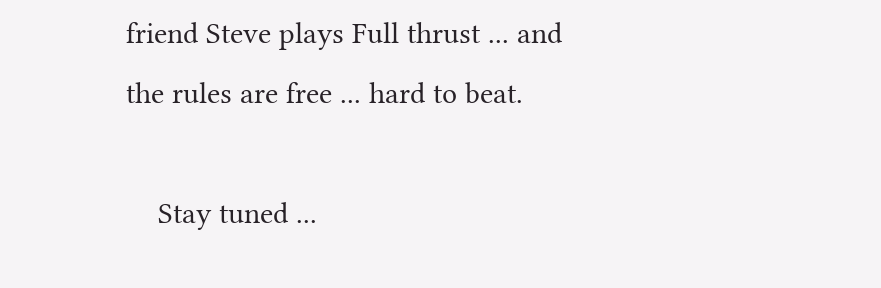friend Steve plays Full thrust ... and the rules are free ... hard to beat.

    Stay tuned ...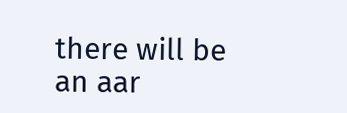there will be an aar